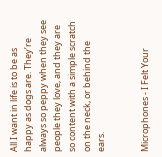All I want in life is to be as happy as dogs are. They’re always so peppy when they see people they love, and they are so content with a simple scratch on the neck, or behind the ears.


Microphones - I Felt Your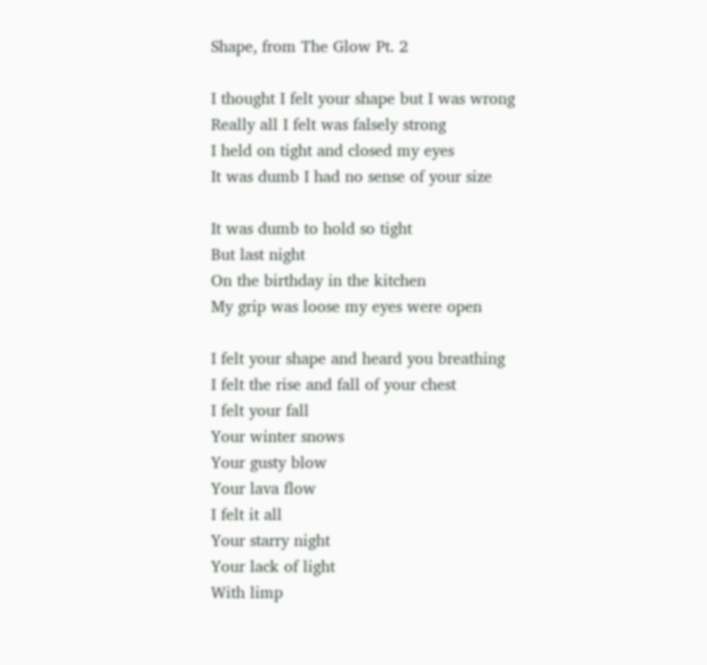Shape, from The Glow Pt. 2

I thought I felt your shape but I was wrong
Really all I felt was falsely strong
I held on tight and closed my eyes
It was dumb I had no sense of your size

It was dumb to hold so tight
But last night
On the birthday in the kitchen
My grip was loose my eyes were open

I felt your shape and heard you breathing
I felt the rise and fall of your chest
I felt your fall
Your winter snows
Your gusty blow
Your lava flow
I felt it all
Your starry night
Your lack of light
With limp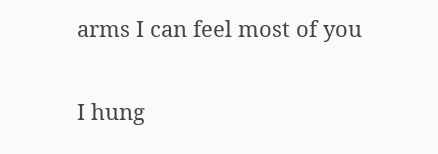arms I can feel most of you

I hung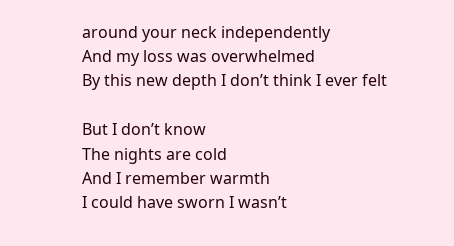around your neck independently
And my loss was overwhelmed
By this new depth I don’t think I ever felt

But I don’t know
The nights are cold
And I remember warmth
I could have sworn I wasn’t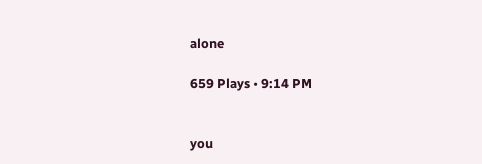alone

659 Plays • 9:14 PM


you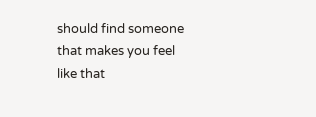should find someone that makes you feel like that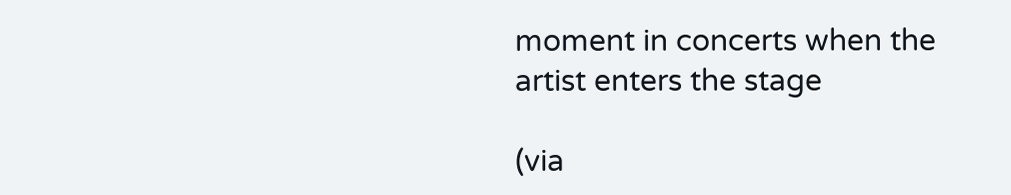moment in concerts when the artist enters the stage

(via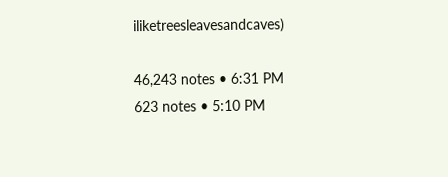iliketreesleavesandcaves)

46,243 notes • 6:31 PM
623 notes • 5:10 PM